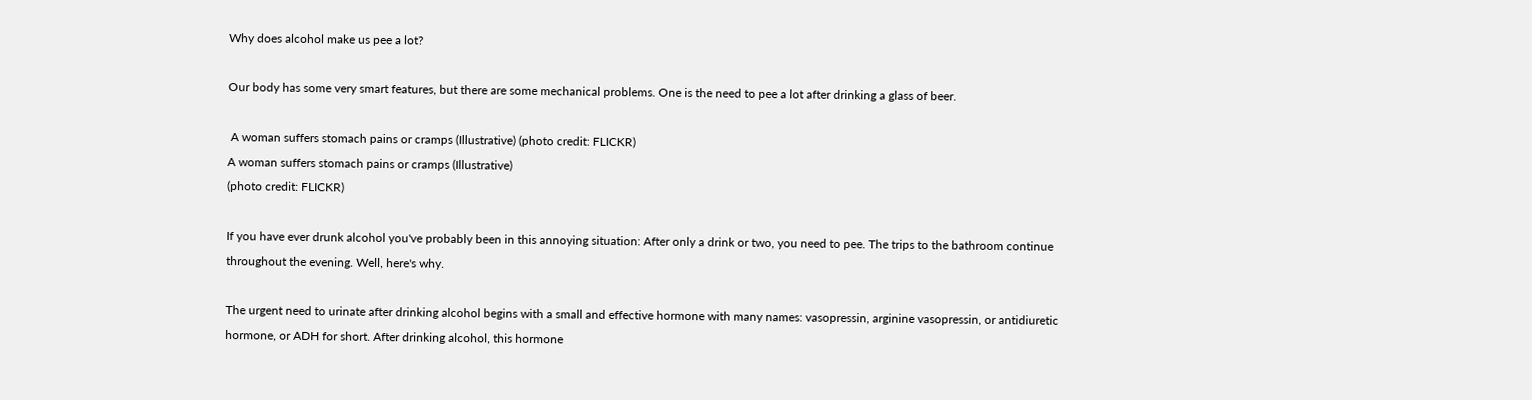Why does alcohol make us pee a lot?

Our body has some very smart features, but there are some mechanical problems. One is the need to pee a lot after drinking a glass of beer.

 A woman suffers stomach pains or cramps (Illustrative) (photo credit: FLICKR)
A woman suffers stomach pains or cramps (Illustrative)
(photo credit: FLICKR)

If you have ever drunk alcohol you've probably been in this annoying situation: After only a drink or two, you need to pee. The trips to the bathroom continue throughout the evening. Well, here's why.

The urgent need to urinate after drinking alcohol begins with a small and effective hormone with many names: vasopressin, arginine vasopressin, or antidiuretic hormone, or ADH for short. After drinking alcohol, this hormone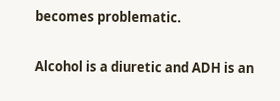becomes problematic.

Alcohol is a diuretic and ADH is an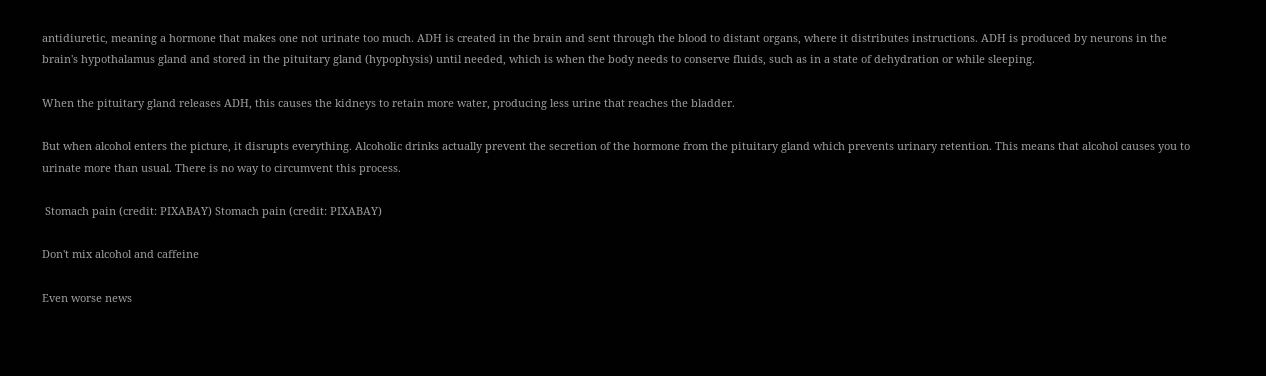antidiuretic, meaning a hormone that makes one not urinate too much. ADH is created in the brain and sent through the blood to distant organs, where it distributes instructions. ADH is produced by neurons in the brain's hypothalamus gland and stored in the pituitary gland (hypophysis) until needed, which is when the body needs to conserve fluids, such as in a state of dehydration or while sleeping.

When the pituitary gland releases ADH, this causes the kidneys to retain more water, producing less urine that reaches the bladder.

But when alcohol enters the picture, it disrupts everything. Alcoholic drinks actually prevent the secretion of the hormone from the pituitary gland which prevents urinary retention. This means that alcohol causes you to urinate more than usual. There is no way to circumvent this process.

 Stomach pain (credit: PIXABAY) Stomach pain (credit: PIXABAY)

Don't mix alcohol and caffeine

Even worse news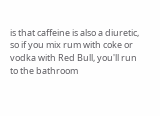is that caffeine is also a diuretic, so if you mix rum with coke or vodka with Red Bull, you'll run to the bathroom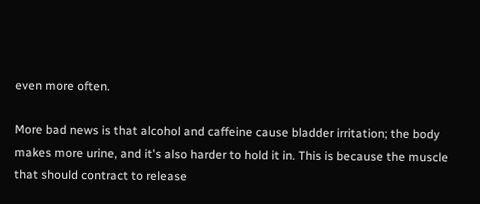even more often.

More bad news is that alcohol and caffeine cause bladder irritation; the body makes more urine, and it's also harder to hold it in. This is because the muscle that should contract to release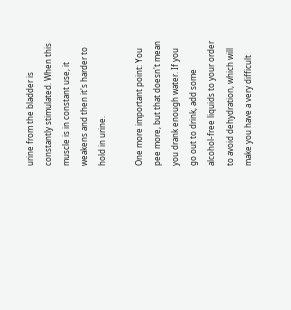urine from the bladder is constantly stimulated. When this muscle is in constant use, it weakens and then it's harder to hold in urine.

One more important point: You pee more, but that doesn't mean you drank enough water. If you go out to drink, add some alcohol-free liquids to your order to avoid dehydration, which will make you have a very difficult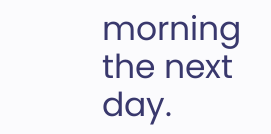morning the next day.